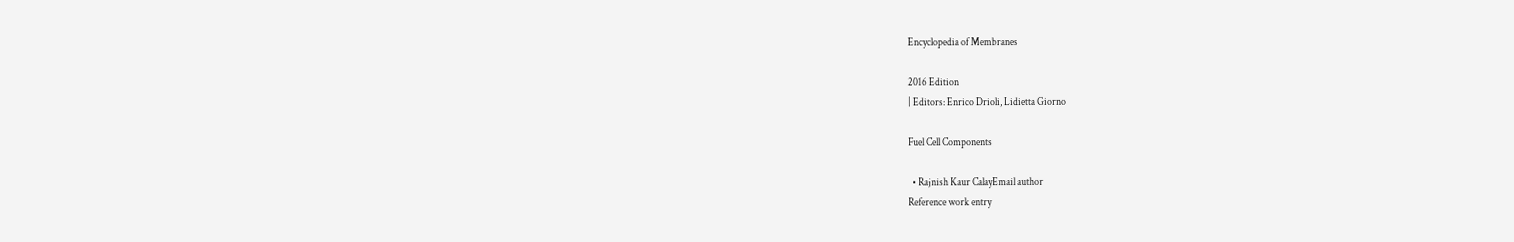Encyclopedia of Membranes

2016 Edition
| Editors: Enrico Drioli, Lidietta Giorno

Fuel Cell Components

  • Rajnish Kaur CalayEmail author
Reference work entry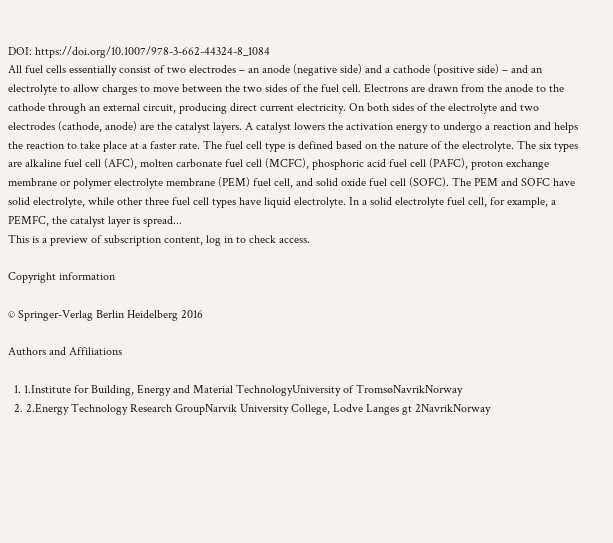DOI: https://doi.org/10.1007/978-3-662-44324-8_1084
All fuel cells essentially consist of two electrodes – an anode (negative side) and a cathode (positive side) – and an electrolyte to allow charges to move between the two sides of the fuel cell. Electrons are drawn from the anode to the cathode through an external circuit, producing direct current electricity. On both sides of the electrolyte and two electrodes (cathode, anode) are the catalyst layers. A catalyst lowers the activation energy to undergo a reaction and helps the reaction to take place at a faster rate. The fuel cell type is defined based on the nature of the electrolyte. The six types are alkaline fuel cell (AFC), molten carbonate fuel cell (MCFC), phosphoric acid fuel cell (PAFC), proton exchange membrane or polymer electrolyte membrane (PEM) fuel cell, and solid oxide fuel cell (SOFC). The PEM and SOFC have solid electrolyte, while other three fuel cell types have liquid electrolyte. In a solid electrolyte fuel cell, for example, a PEMFC, the catalyst layer is spread...
This is a preview of subscription content, log in to check access.

Copyright information

© Springer-Verlag Berlin Heidelberg 2016

Authors and Affiliations

  1. 1.Institute for Building, Energy and Material TechnologyUniversity of TromsøNavrikNorway
  2. 2.Energy Technology Research GroupNarvik University College, Lodve Langes gt 2NavrikNorway